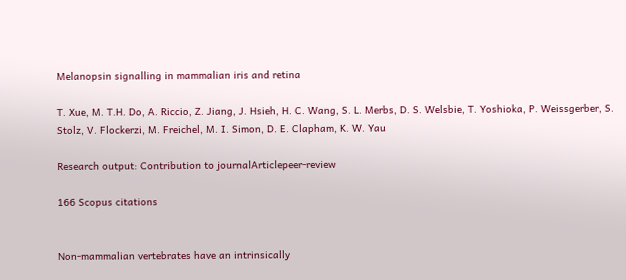Melanopsin signalling in mammalian iris and retina

T. Xue, M. T.H. Do, A. Riccio, Z. Jiang, J. Hsieh, H. C. Wang, S. L. Merbs, D. S. Welsbie, T. Yoshioka, P. Weissgerber, S. Stolz, V. Flockerzi, M. Freichel, M. I. Simon, D. E. Clapham, K. W. Yau

Research output: Contribution to journalArticlepeer-review

166 Scopus citations


Non-mammalian vertebrates have an intrinsically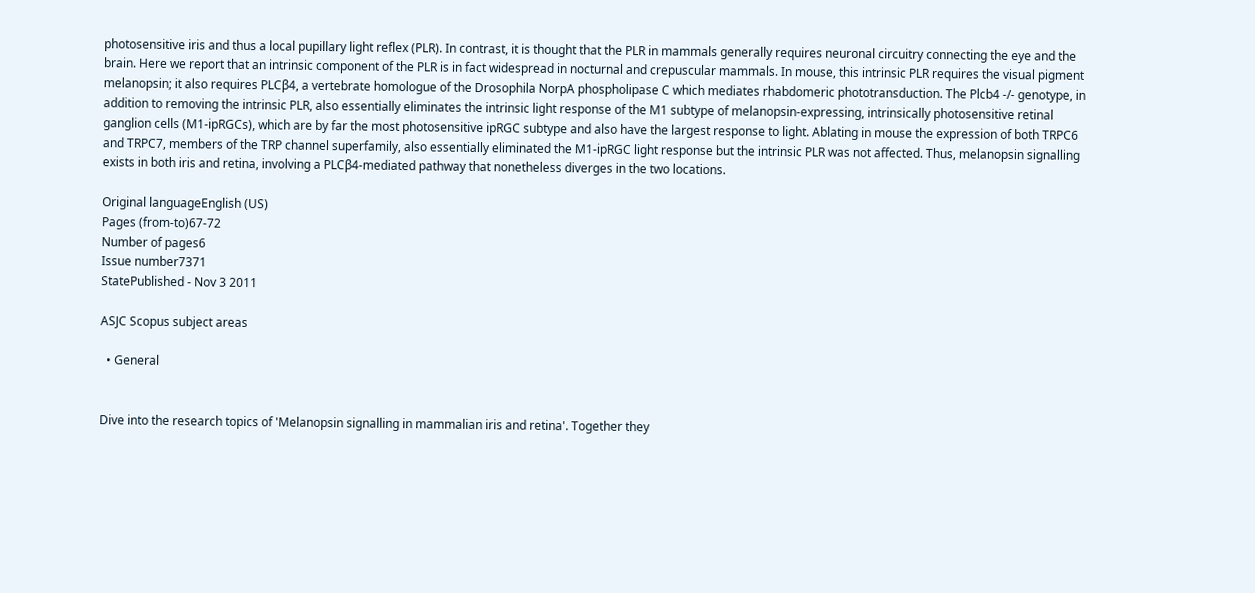photosensitive iris and thus a local pupillary light reflex (PLR). In contrast, it is thought that the PLR in mammals generally requires neuronal circuitry connecting the eye and the brain. Here we report that an intrinsic component of the PLR is in fact widespread in nocturnal and crepuscular mammals. In mouse, this intrinsic PLR requires the visual pigment melanopsin; it also requires PLCβ4, a vertebrate homologue of the Drosophila NorpA phospholipase C which mediates rhabdomeric phototransduction. The Plcb4 -/- genotype, in addition to removing the intrinsic PLR, also essentially eliminates the intrinsic light response of the M1 subtype of melanopsin-expressing, intrinsically photosensitive retinal ganglion cells (M1-ipRGCs), which are by far the most photosensitive ipRGC subtype and also have the largest response to light. Ablating in mouse the expression of both TRPC6 and TRPC7, members of the TRP channel superfamily, also essentially eliminated the M1-ipRGC light response but the intrinsic PLR was not affected. Thus, melanopsin signalling exists in both iris and retina, involving a PLCβ4-mediated pathway that nonetheless diverges in the two locations.

Original languageEnglish (US)
Pages (from-to)67-72
Number of pages6
Issue number7371
StatePublished - Nov 3 2011

ASJC Scopus subject areas

  • General


Dive into the research topics of 'Melanopsin signalling in mammalian iris and retina'. Together they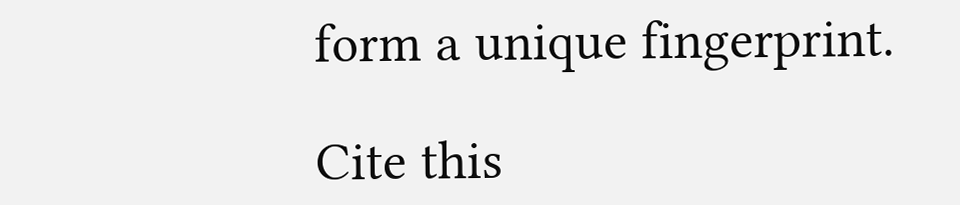form a unique fingerprint.

Cite this